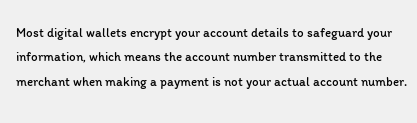Most digital wallets encrypt your account details to safeguard your information, which means the account number transmitted to the merchant when making a payment is not your actual account number.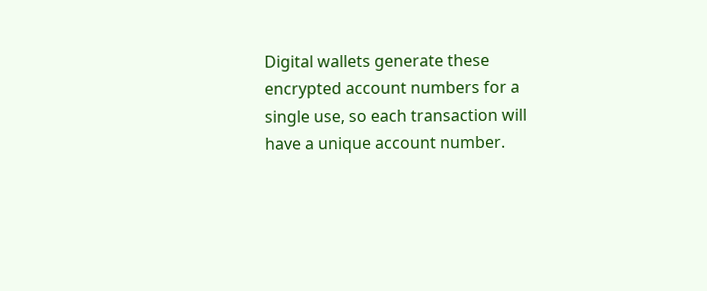Digital wallets generate these encrypted account numbers for a single use, so each transaction will have a unique account number.